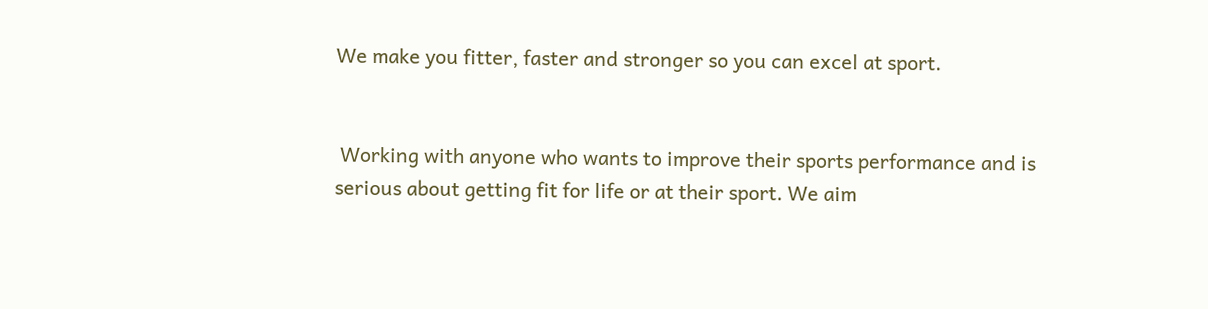We make you fitter, faster and stronger so you can excel at sport.


 Working with anyone who wants to improve their sports performance and is serious about getting fit for life or at their sport. We aim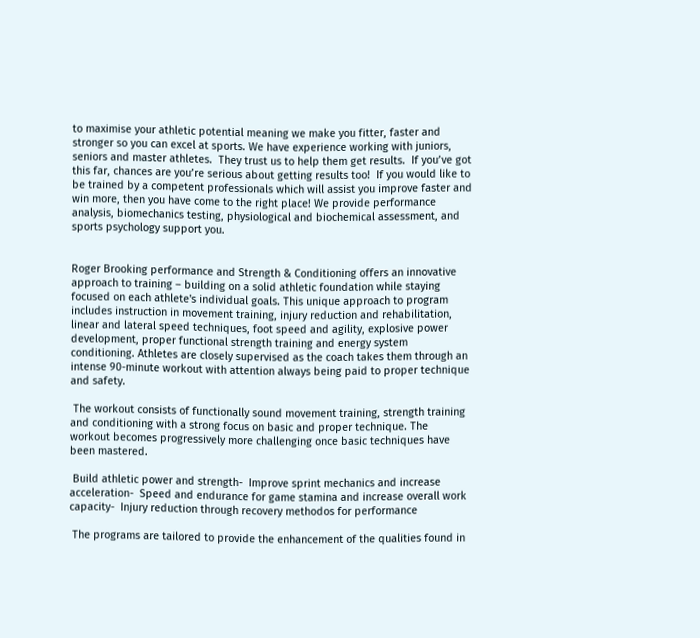to maximise your athletic potential meaning we make you fitter, faster and stronger so you can excel at sports. We have experience working with juniors, seniors and master athletes.  They trust us to help them get results.  If you’ve got this far, chances are you’re serious about getting results too!  If you would like to be trained by a competent professionals which will assist you improve faster and win more, then you have come to the right place! We provide performance analysis, biomechanics testing, physiological and biochemical assessment, and sports psychology support you.


Roger Brooking performance and Strength & Conditioning offers an innovative approach to training – building on a solid athletic foundation while staying focused on each athlete's individual goals. This unique approach to program includes instruction in movement training, injury reduction and rehabilitation, linear and lateral speed techniques, foot speed and agility, explosive power development, proper functional strength training and energy system conditioning. Athletes are closely supervised as the coach takes them through an intense 90-minute workout with attention always being paid to proper technique and safety.

 The workout consists of functionally sound movement training, strength training and conditioning with a strong focus on basic and proper technique. The workout becomes progressively more challenging once basic techniques have been mastered.

 Build athletic power and strength-  Improve sprint mechanics and increase acceleration-  Speed and endurance for game stamina and increase overall work capacity-  Injury reduction through recovery methodos for performance

 The programs are tailored to provide the enhancement of the qualities found in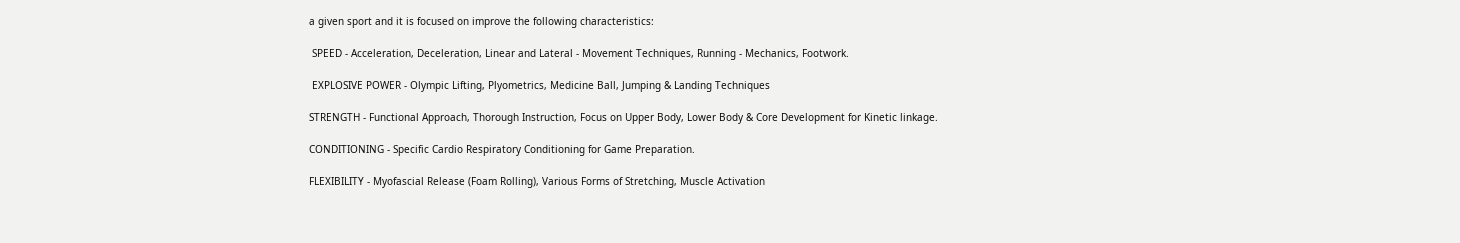a given sport and it is focused on improve the following characteristics:

 SPEED - Acceleration, Deceleration, Linear and Lateral - Movement Techniques, Running - Mechanics, Footwork.

 EXPLOSIVE POWER - Olympic Lifting, Plyometrics, Medicine Ball, Jumping & Landing Techniques

STRENGTH - Functional Approach, Thorough Instruction, Focus on Upper Body, Lower Body & Core Development for Kinetic linkage.

CONDITIONING - Specific Cardio Respiratory Conditioning for Game Preparation.

FLEXIBILITY - Myofascial Release (Foam Rolling), Various Forms of Stretching, Muscle Activation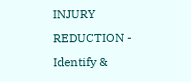INJURY REDUCTION - Identify &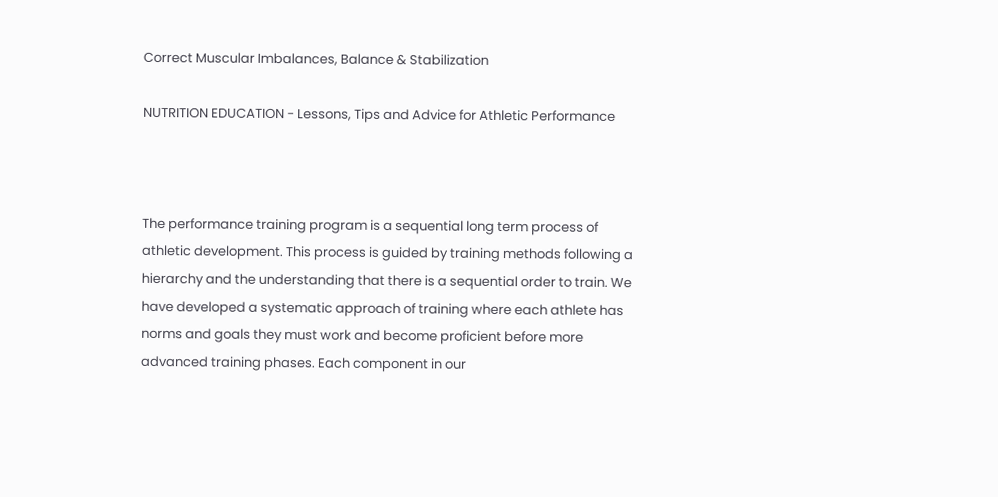Correct Muscular Imbalances, Balance & Stabilization

NUTRITION EDUCATION - Lessons, Tips and Advice for Athletic Performance



The performance training program is a sequential long term process of athletic development. This process is guided by training methods following a hierarchy and the understanding that there is a sequential order to train. We have developed a systematic approach of training where each athlete has norms and goals they must work and become proficient before more advanced training phases. Each component in our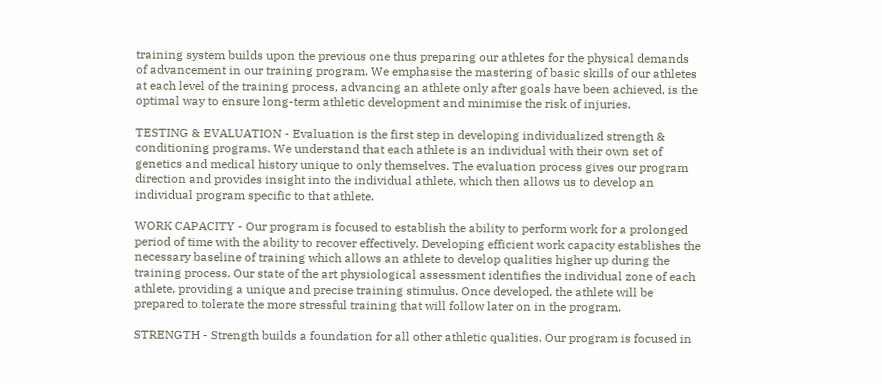training system builds upon the previous one thus preparing our athletes for the physical demands of advancement in our training program. We emphasise the mastering of basic skills of our athletes at each level of the training process, advancing an athlete only after goals have been achieved, is the optimal way to ensure long-term athletic development and minimise the risk of injuries.

TESTING & EVALUATION - Evaluation is the first step in developing individualized strength & conditioning programs. We understand that each athlete is an individual with their own set of genetics and medical history unique to only themselves. The evaluation process gives our program direction and provides insight into the individual athlete, which then allows us to develop an individual program specific to that athlete.

WORK CAPACITY - Our program is focused to establish the ability to perform work for a prolonged period of time with the ability to recover effectively. Developing efficient work capacity establishes the necessary baseline of training which allows an athlete to develop qualities higher up during the training process. Our state of the art physiological assessment identifies the individual zone of each athlete, providing a unique and precise training stimulus. Once developed, the athlete will be prepared to tolerate the more stressful training that will follow later on in the program.

STRENGTH - Strength builds a foundation for all other athletic qualities. Our program is focused in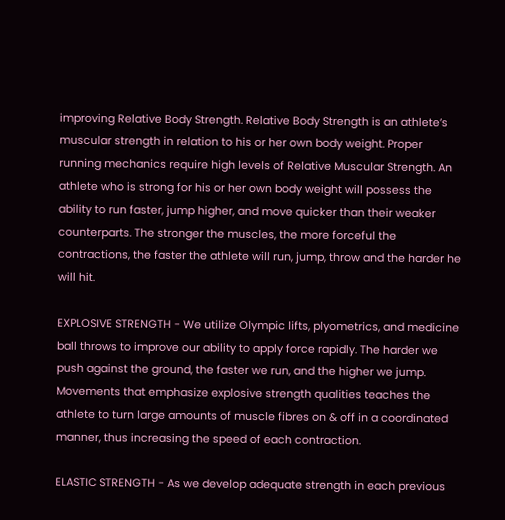improving Relative Body Strength. Relative Body Strength is an athlete’s muscular strength in relation to his or her own body weight. Proper running mechanics require high levels of Relative Muscular Strength. An athlete who is strong for his or her own body weight will possess the ability to run faster, jump higher, and move quicker than their weaker counterparts. The stronger the muscles, the more forceful the contractions, the faster the athlete will run, jump, throw and the harder he will hit.

EXPLOSIVE STRENGTH - We utilize Olympic lifts, plyometrics, and medicine ball throws to improve our ability to apply force rapidly. The harder we push against the ground, the faster we run, and the higher we jump. Movements that emphasize explosive strength qualities teaches the athlete to turn large amounts of muscle fibres on & off in a coordinated manner, thus increasing the speed of each contraction.

ELASTIC STRENGTH - As we develop adequate strength in each previous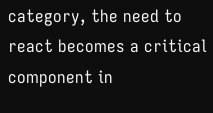category, the need to react becomes a critical component in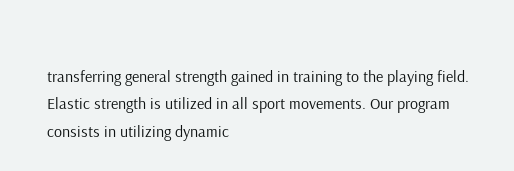transferring general strength gained in training to the playing field. Elastic strength is utilized in all sport movements. Our program consists in utilizing dynamic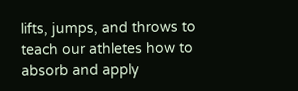lifts, jumps, and throws to teach our athletes how to absorb and apply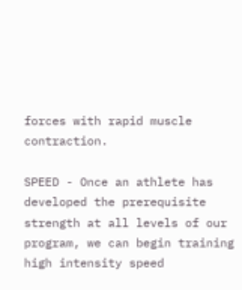forces with rapid muscle contraction.

SPEED - Once an athlete has developed the prerequisite strength at all levels of our program, we can begin training high intensity speed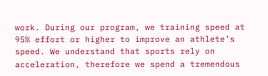work. During our program, we training speed at 95% effort or higher to improve an athlete’s speed. We understand that sports rely on acceleration, therefore we spend a tremendous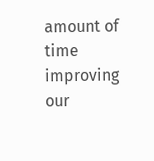amount of time improving our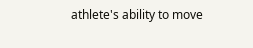athlete's ability to move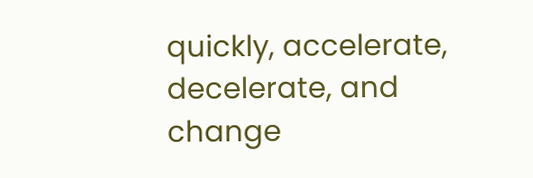quickly, accelerate, decelerate, and change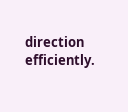direction efficiently.